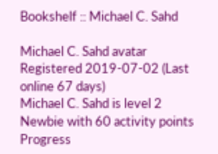Bookshelf :: Michael C. Sahd

Michael C. Sahd avatar
Registered 2019-07-02 (Last online 67 days)
Michael C. Sahd is level 2 Newbie with 60 activity points
Progress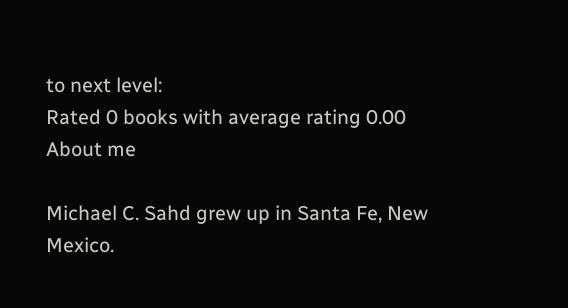to next level:
Rated 0 books with average rating 0.00
About me

Michael C. Sahd grew up in Santa Fe, New Mexico.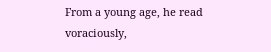From a young age, he read voraciously,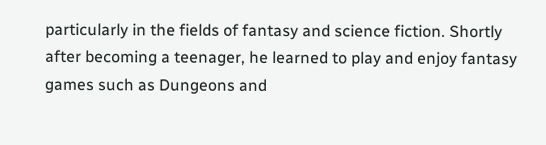particularly in the fields of fantasy and science fiction. Shortly after becoming a teenager, he learned to play and enjoy fantasy games such as Dungeons and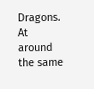Dragons. At around the same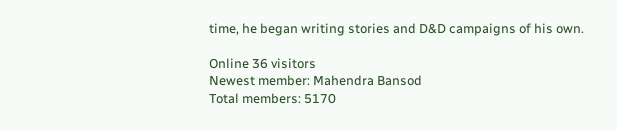time, he began writing stories and D&D campaigns of his own.

Online 36 visitors
Newest member: Mahendra Bansod
Total members: 5170